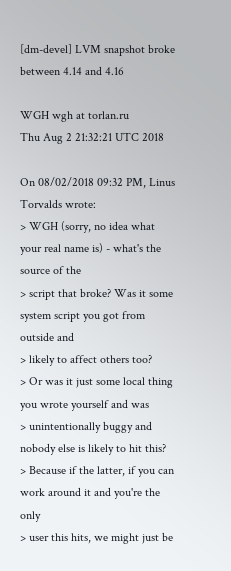[dm-devel] LVM snapshot broke between 4.14 and 4.16

WGH wgh at torlan.ru
Thu Aug 2 21:32:21 UTC 2018

On 08/02/2018 09:32 PM, Linus Torvalds wrote:
> WGH (sorry, no idea what your real name is) - what's the source of the
> script that broke? Was it some system script you got from outside and
> likely to affect others too?
> Or was it just some local thing you wrote yourself and was
> unintentionally buggy and nobody else is likely to hit this?
> Because if the latter, if you can work around it and you're the only
> user this hits, we might just be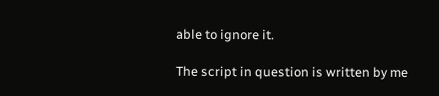able to ignore it.

The script in question is written by me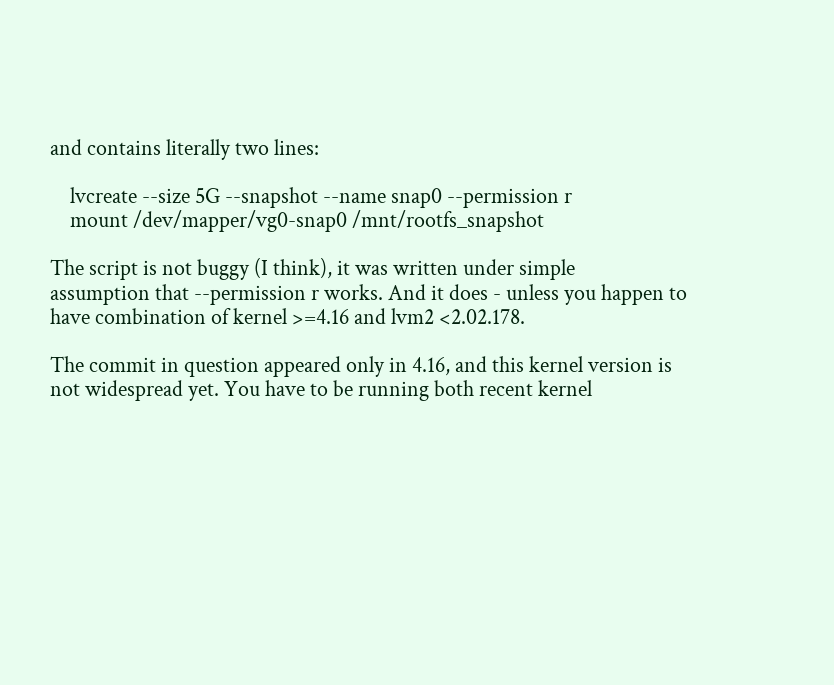and contains literally two lines:

    lvcreate --size 5G --snapshot --name snap0 --permission r
    mount /dev/mapper/vg0-snap0 /mnt/rootfs_snapshot

The script is not buggy (I think), it was written under simple
assumption that --permission r works. And it does - unless you happen to
have combination of kernel >=4.16 and lvm2 <2.02.178.

The commit in question appeared only in 4.16, and this kernel version is
not widespread yet. You have to be running both recent kernel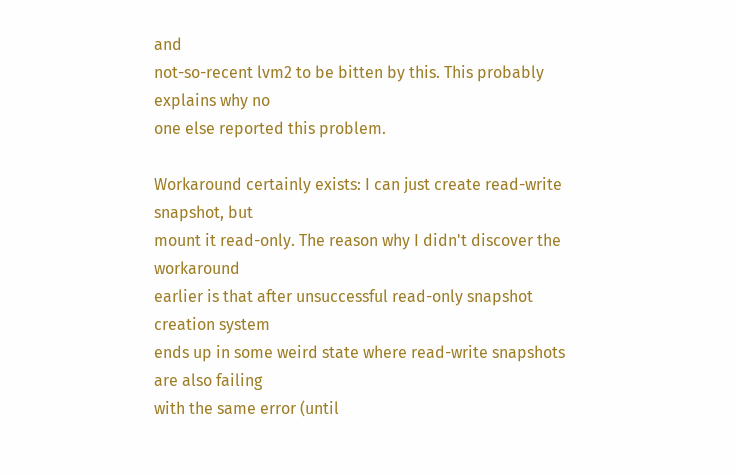and
not-so-recent lvm2 to be bitten by this. This probably explains why no
one else reported this problem.

Workaround certainly exists: I can just create read-write snapshot, but
mount it read-only. The reason why I didn't discover the workaround
earlier is that after unsuccessful read-only snapshot creation system
ends up in some weird state where read-write snapshots are also failing
with the same error (until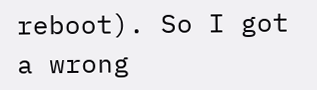reboot). So I got a wrong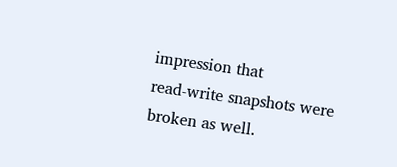impression that
read-write snapshots were broken as well.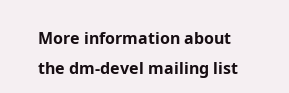More information about the dm-devel mailing list